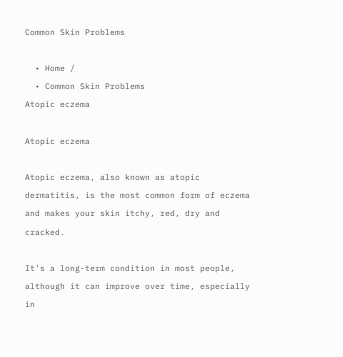Common Skin Problems

  • Home /
  • Common Skin Problems
Atopic eczema

Atopic eczema

Atopic eczema, also known as atopic dermatitis, is the most common form of eczema and makes your skin itchy, red, dry and cracked.

It’s a long-term condition in most people, although it can improve over time, especially in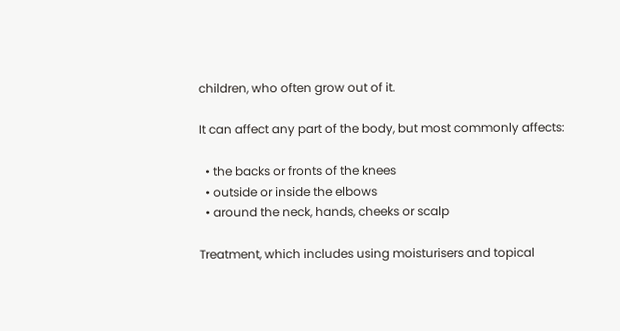children, who often grow out of it.

It can affect any part of the body, but most commonly affects:

  • the backs or fronts of the knees
  • outside or inside the elbows
  • around the neck, hands, cheeks or scalp

Treatment, which includes using moisturisers and topical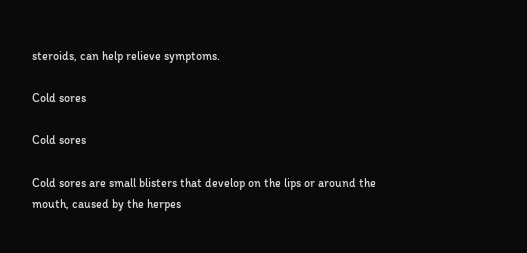steroids, can help relieve symptoms.

Cold sores

Cold sores

Cold sores are small blisters that develop on the lips or around the mouth, caused by the herpes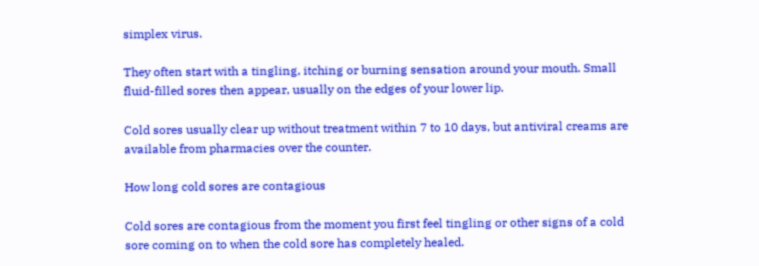simplex virus.

They often start with a tingling, itching or burning sensation around your mouth. Small fluid-filled sores then appear, usually on the edges of your lower lip.

Cold sores usually clear up without treatment within 7 to 10 days, but antiviral creams are available from pharmacies over the counter.

How long cold sores are contagious

Cold sores are contagious from the moment you first feel tingling or other signs of a cold sore coming on to when the cold sore has completely healed.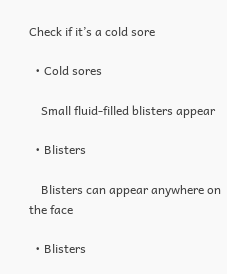Check if it’s a cold sore

  • Cold sores

    Small fluid-filled blisters appear

  • Blisters

    Blisters can appear anywhere on the face

  • Blisters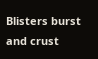Blisters burst and crust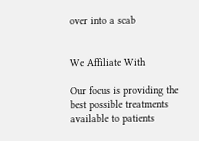over into a scab


We Affiliate With

Our focus is providing the best possible treatments available to patients